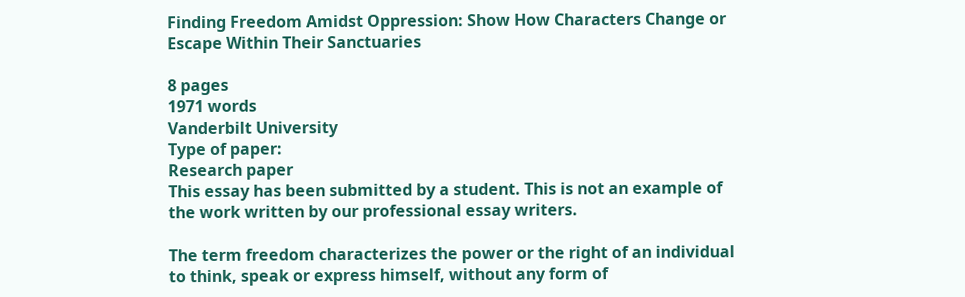Finding Freedom Amidst Oppression: Show How Characters Change or Escape Within Their Sanctuaries

8 pages
1971 words
Vanderbilt University
Type of paper:
Research paper
This essay has been submitted by a student. This is not an example of the work written by our professional essay writers.

The term freedom characterizes the power or the right of an individual to think, speak or express himself, without any form of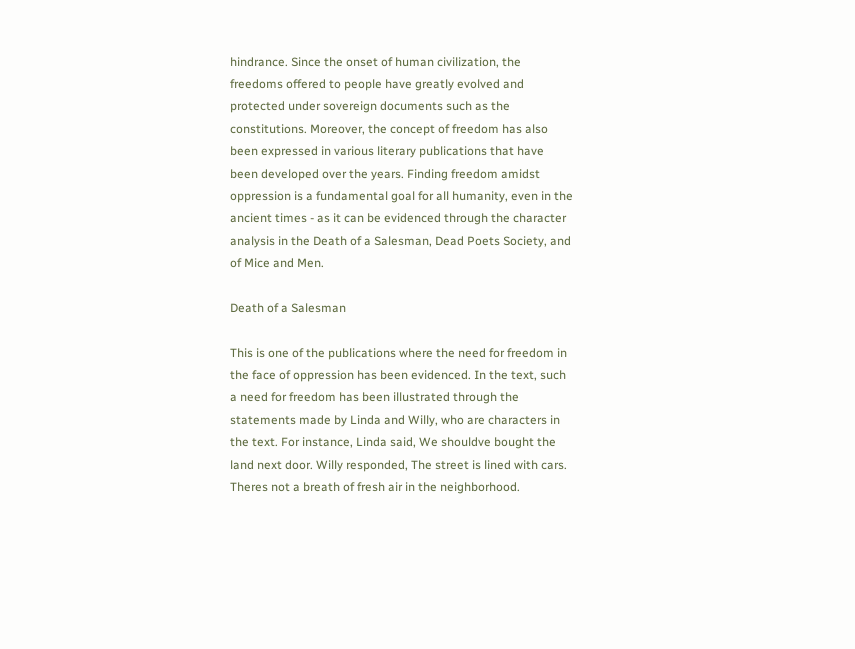hindrance. Since the onset of human civilization, the freedoms offered to people have greatly evolved and protected under sovereign documents such as the constitutions. Moreover, the concept of freedom has also been expressed in various literary publications that have been developed over the years. Finding freedom amidst oppression is a fundamental goal for all humanity, even in the ancient times - as it can be evidenced through the character analysis in the Death of a Salesman, Dead Poets Society, and of Mice and Men.

Death of a Salesman

This is one of the publications where the need for freedom in the face of oppression has been evidenced. In the text, such a need for freedom has been illustrated through the statements made by Linda and Willy, who are characters in the text. For instance, Linda said, We shouldve bought the land next door. Willy responded, The street is lined with cars. Theres not a breath of fresh air in the neighborhood.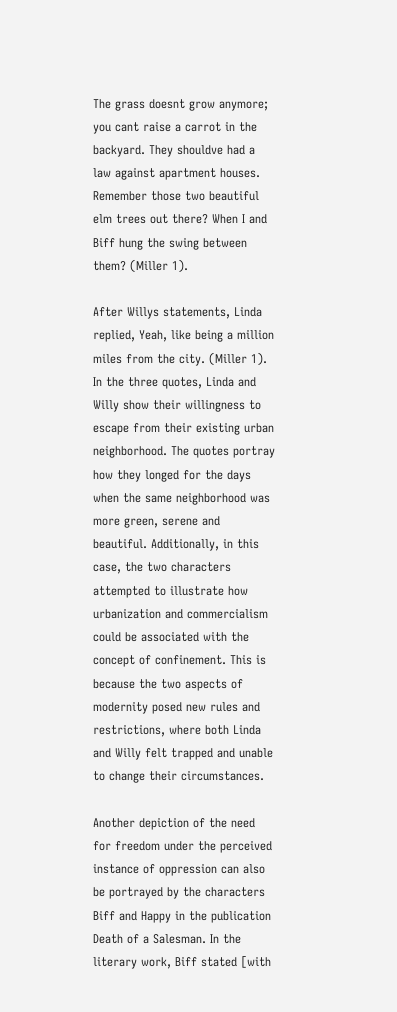The grass doesnt grow anymore; you cant raise a carrot in the backyard. They shouldve had a law against apartment houses. Remember those two beautiful elm trees out there? When I and Biff hung the swing between them? (Miller 1).

After Willys statements, Linda replied, Yeah, like being a million miles from the city. (Miller 1). In the three quotes, Linda and Willy show their willingness to escape from their existing urban neighborhood. The quotes portray how they longed for the days when the same neighborhood was more green, serene and beautiful. Additionally, in this case, the two characters attempted to illustrate how urbanization and commercialism could be associated with the concept of confinement. This is because the two aspects of modernity posed new rules and restrictions, where both Linda and Willy felt trapped and unable to change their circumstances.

Another depiction of the need for freedom under the perceived instance of oppression can also be portrayed by the characters Biff and Happy in the publication Death of a Salesman. In the literary work, Biff stated [with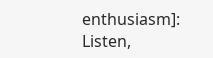enthusiasm]: Listen,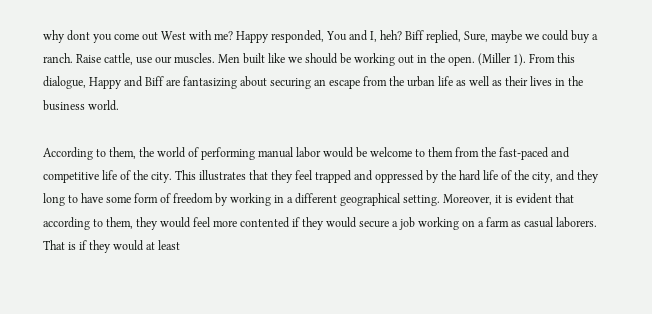why dont you come out West with me? Happy responded, You and I, heh? Biff replied, Sure, maybe we could buy a ranch. Raise cattle, use our muscles. Men built like we should be working out in the open. (Miller 1). From this dialogue, Happy and Biff are fantasizing about securing an escape from the urban life as well as their lives in the business world.

According to them, the world of performing manual labor would be welcome to them from the fast-paced and competitive life of the city. This illustrates that they feel trapped and oppressed by the hard life of the city, and they long to have some form of freedom by working in a different geographical setting. Moreover, it is evident that according to them, they would feel more contented if they would secure a job working on a farm as casual laborers. That is if they would at least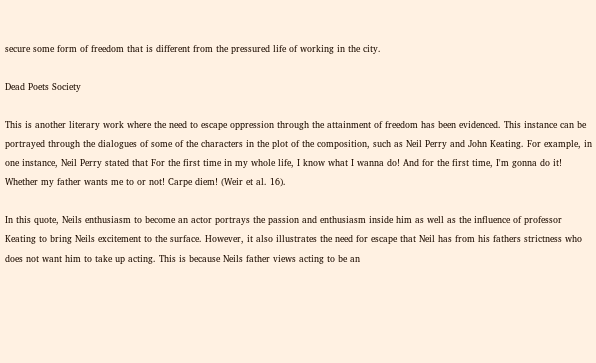secure some form of freedom that is different from the pressured life of working in the city.

Dead Poets Society

This is another literary work where the need to escape oppression through the attainment of freedom has been evidenced. This instance can be portrayed through the dialogues of some of the characters in the plot of the composition, such as Neil Perry and John Keating. For example, in one instance, Neil Perry stated that For the first time in my whole life, I know what I wanna do! And for the first time, I'm gonna do it! Whether my father wants me to or not! Carpe diem! (Weir et al. 16).

In this quote, Neils enthusiasm to become an actor portrays the passion and enthusiasm inside him as well as the influence of professor Keating to bring Neils excitement to the surface. However, it also illustrates the need for escape that Neil has from his fathers strictness who does not want him to take up acting. This is because Neils father views acting to be an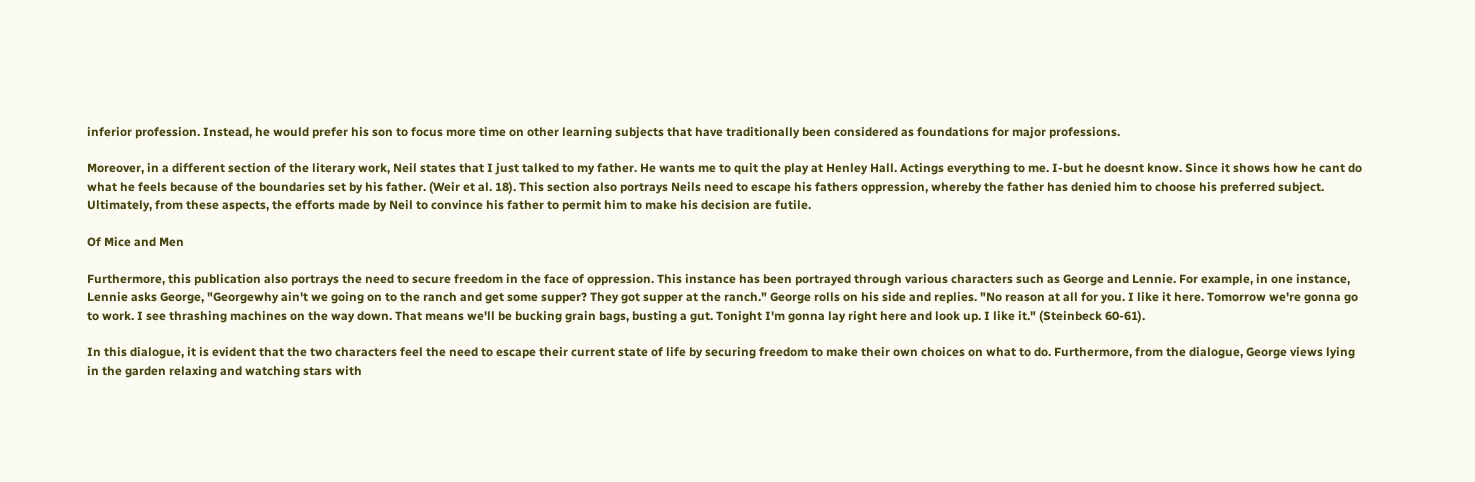inferior profession. Instead, he would prefer his son to focus more time on other learning subjects that have traditionally been considered as foundations for major professions.

Moreover, in a different section of the literary work, Neil states that I just talked to my father. He wants me to quit the play at Henley Hall. Actings everything to me. I-but he doesnt know. Since it shows how he cant do what he feels because of the boundaries set by his father. (Weir et al. 18). This section also portrays Neils need to escape his fathers oppression, whereby the father has denied him to choose his preferred subject. Ultimately, from these aspects, the efforts made by Neil to convince his father to permit him to make his decision are futile.

Of Mice and Men

Furthermore, this publication also portrays the need to secure freedom in the face of oppression. This instance has been portrayed through various characters such as George and Lennie. For example, in one instance, Lennie asks George, "Georgewhy ain't we going on to the ranch and get some supper? They got supper at the ranch." George rolls on his side and replies. "No reason at all for you. I like it here. Tomorrow we're gonna go to work. I see thrashing machines on the way down. That means we'll be bucking grain bags, busting a gut. Tonight I'm gonna lay right here and look up. I like it." (Steinbeck 60-61).

In this dialogue, it is evident that the two characters feel the need to escape their current state of life by securing freedom to make their own choices on what to do. Furthermore, from the dialogue, George views lying in the garden relaxing and watching stars with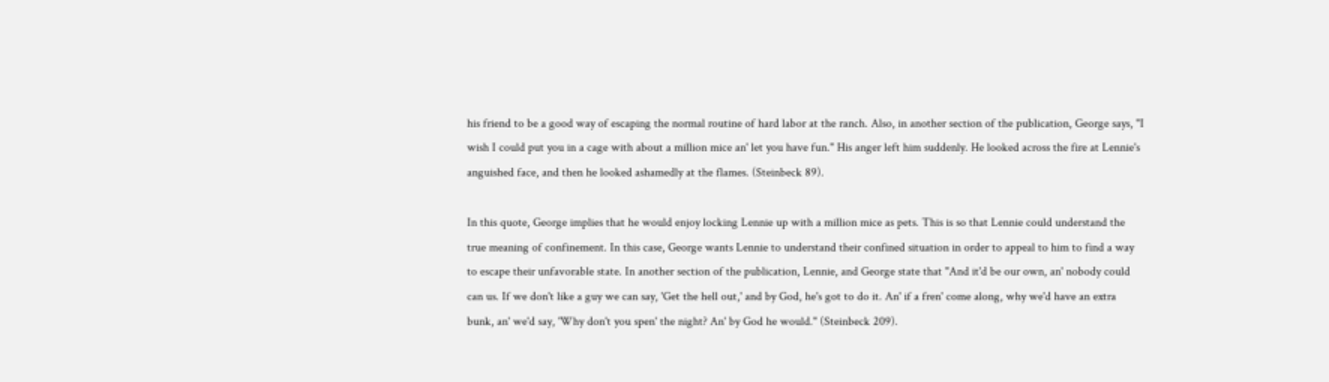his friend to be a good way of escaping the normal routine of hard labor at the ranch. Also, in another section of the publication, George says, "I wish I could put you in a cage with about a million mice an' let you have fun." His anger left him suddenly. He looked across the fire at Lennie's anguished face, and then he looked ashamedly at the flames. (Steinbeck 89).

In this quote, George implies that he would enjoy locking Lennie up with a million mice as pets. This is so that Lennie could understand the true meaning of confinement. In this case, George wants Lennie to understand their confined situation in order to appeal to him to find a way to escape their unfavorable state. In another section of the publication, Lennie, and George state that "And it'd be our own, an' nobody could can us. If we don't like a guy we can say, 'Get the hell out,' and by God, he's got to do it. An' if a fren' come along, why we'd have an extra bunk, an' we'd say, 'Why don't you spen' the night? An' by God he would." (Steinbeck 209).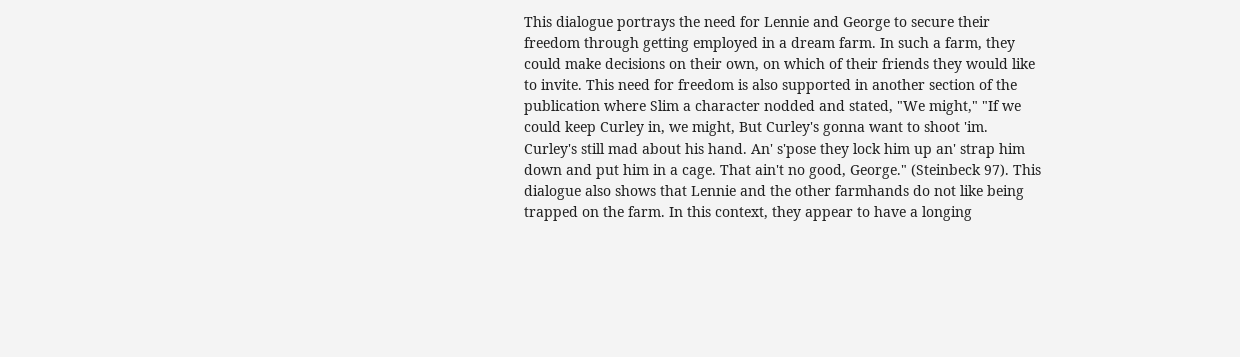This dialogue portrays the need for Lennie and George to secure their freedom through getting employed in a dream farm. In such a farm, they could make decisions on their own, on which of their friends they would like to invite. This need for freedom is also supported in another section of the publication where Slim a character nodded and stated, "We might," "If we could keep Curley in, we might, But Curley's gonna want to shoot 'im. Curley's still mad about his hand. An' s'pose they lock him up an' strap him down and put him in a cage. That ain't no good, George." (Steinbeck 97). This dialogue also shows that Lennie and the other farmhands do not like being trapped on the farm. In this context, they appear to have a longing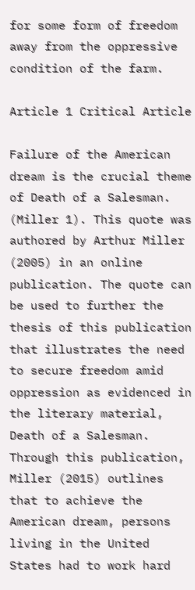for some form of freedom away from the oppressive condition of the farm.

Article 1 Critical Article

Failure of the American dream is the crucial theme of Death of a Salesman. (Miller 1). This quote was authored by Arthur Miller (2005) in an online publication. The quote can be used to further the thesis of this publication that illustrates the need to secure freedom amid oppression as evidenced in the literary material, Death of a Salesman. Through this publication, Miller (2015) outlines that to achieve the American dream, persons living in the United States had to work hard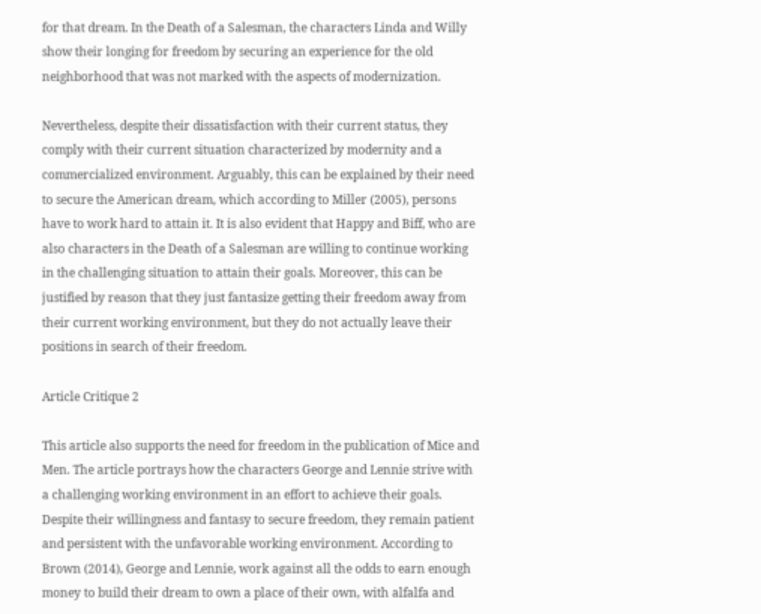for that dream. In the Death of a Salesman, the characters Linda and Willy show their longing for freedom by securing an experience for the old neighborhood that was not marked with the aspects of modernization.

Nevertheless, despite their dissatisfaction with their current status, they comply with their current situation characterized by modernity and a commercialized environment. Arguably, this can be explained by their need to secure the American dream, which according to Miller (2005), persons have to work hard to attain it. It is also evident that Happy and Biff, who are also characters in the Death of a Salesman are willing to continue working in the challenging situation to attain their goals. Moreover, this can be justified by reason that they just fantasize getting their freedom away from their current working environment, but they do not actually leave their positions in search of their freedom.

Article Critique 2

This article also supports the need for freedom in the publication of Mice and Men. The article portrays how the characters George and Lennie strive with a challenging working environment in an effort to achieve their goals. Despite their willingness and fantasy to secure freedom, they remain patient and persistent with the unfavorable working environment. According to Brown (2014), George and Lennie, work against all the odds to earn enough money to build their dream to own a place of their own, with alfalfa and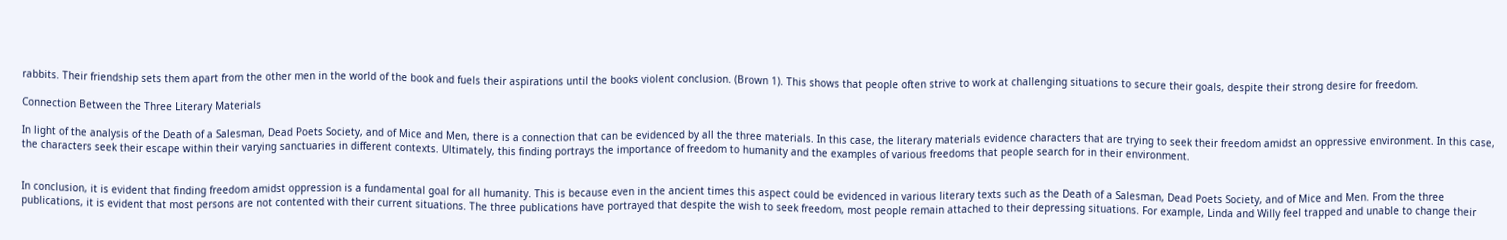rabbits. Their friendship sets them apart from the other men in the world of the book and fuels their aspirations until the books violent conclusion. (Brown 1). This shows that people often strive to work at challenging situations to secure their goals, despite their strong desire for freedom.

Connection Between the Three Literary Materials

In light of the analysis of the Death of a Salesman, Dead Poets Society, and of Mice and Men, there is a connection that can be evidenced by all the three materials. In this case, the literary materials evidence characters that are trying to seek their freedom amidst an oppressive environment. In this case, the characters seek their escape within their varying sanctuaries in different contexts. Ultimately, this finding portrays the importance of freedom to humanity and the examples of various freedoms that people search for in their environment.


In conclusion, it is evident that finding freedom amidst oppression is a fundamental goal for all humanity. This is because even in the ancient times this aspect could be evidenced in various literary texts such as the Death of a Salesman, Dead Poets Society, and of Mice and Men. From the three publications, it is evident that most persons are not contented with their current situations. The three publications have portrayed that despite the wish to seek freedom, most people remain attached to their depressing situations. For example, Linda and Willy feel trapped and unable to change their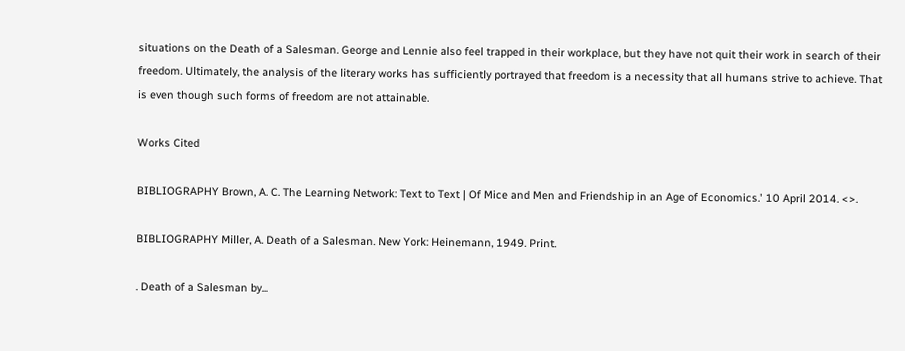situations on the Death of a Salesman. George and Lennie also feel trapped in their workplace, but they have not quit their work in search of their freedom. Ultimately, the analysis of the literary works has sufficiently portrayed that freedom is a necessity that all humans strive to achieve. That is even though such forms of freedom are not attainable.

Works Cited

BIBLIOGRAPHY Brown, A. C. The Learning Network: Text to Text | Of Mice and Men and Friendship in an Age of Economics.' 10 April 2014. <>.

BIBLIOGRAPHY Miller, A. Death of a Salesman. New York: Heinemann, 1949. Print.

. Death of a Salesman by...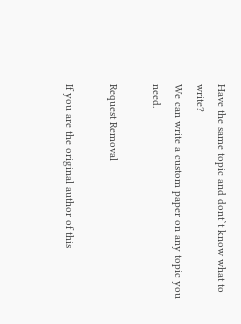Have the same topic and dont`t know what to write?
We can write a custom paper on any topic you need.

Request Removal

If you are the original author of this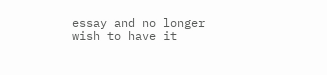essay and no longer wish to have it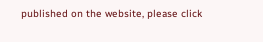published on the website, please click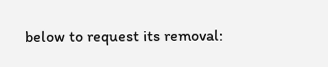below to request its removal: